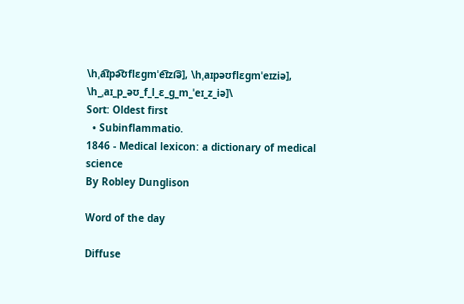\hˌa͡ɪpə͡ʊflɛɡmˈe͡ɪzi͡ə], \hˌaɪpəʊflɛɡmˈeɪziə], \h_ˌaɪ_p_əʊ_f_l_ɛ_ɡ_m_ˈeɪ_z_iə]\
Sort: Oldest first
  • Subinflammatio.
1846 - Medical lexicon: a dictionary of medical science
By Robley Dunglison

Word of the day

Diffuse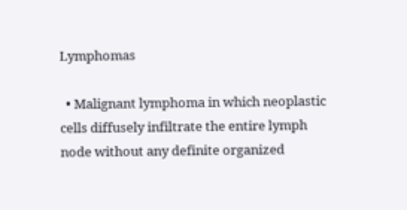Lymphomas

  • Malignant lymphoma in which neoplastic cells diffusely infiltrate the entire lymph node without any definite organized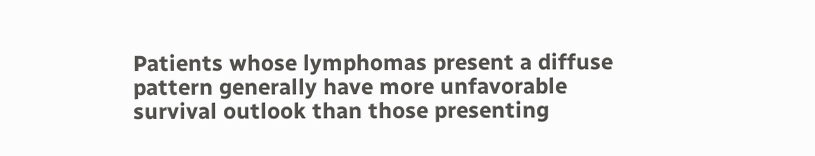Patients whose lymphomas present a diffuse pattern generally have more unfavorable survival outlook than those presenting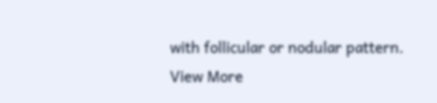with follicular or nodular pattern.
View More